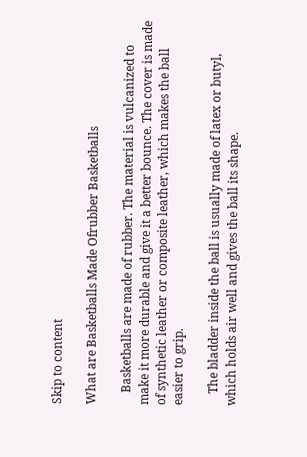Skip to content

What are Basketballs Made Ofrubber Basketballs

    Basketballs are made of rubber. The material is vulcanized to make it more durable and give it a better bounce. The cover is made of synthetic leather or composite leather, which makes the ball easier to grip.

    The bladder inside the ball is usually made of latex or butyl, which holds air well and gives the ball its shape.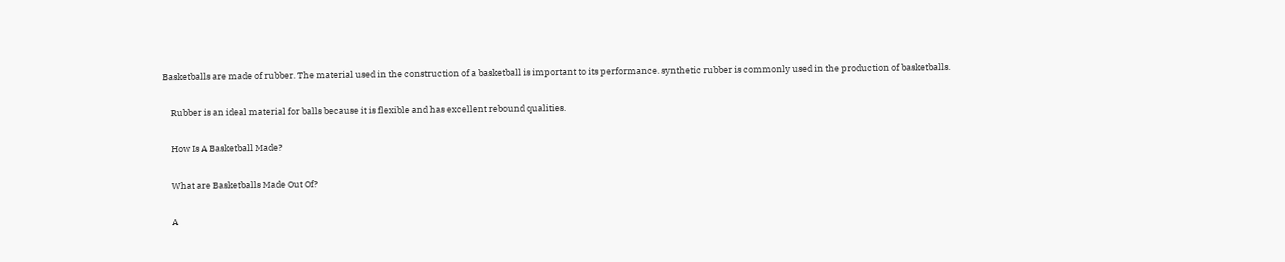Basketballs are made of rubber. The material used in the construction of a basketball is important to its performance. synthetic rubber is commonly used in the production of basketballs.

    Rubber is an ideal material for balls because it is flexible and has excellent rebound qualities.

    How Is A Basketball Made?

    What are Basketballs Made Out Of?

    A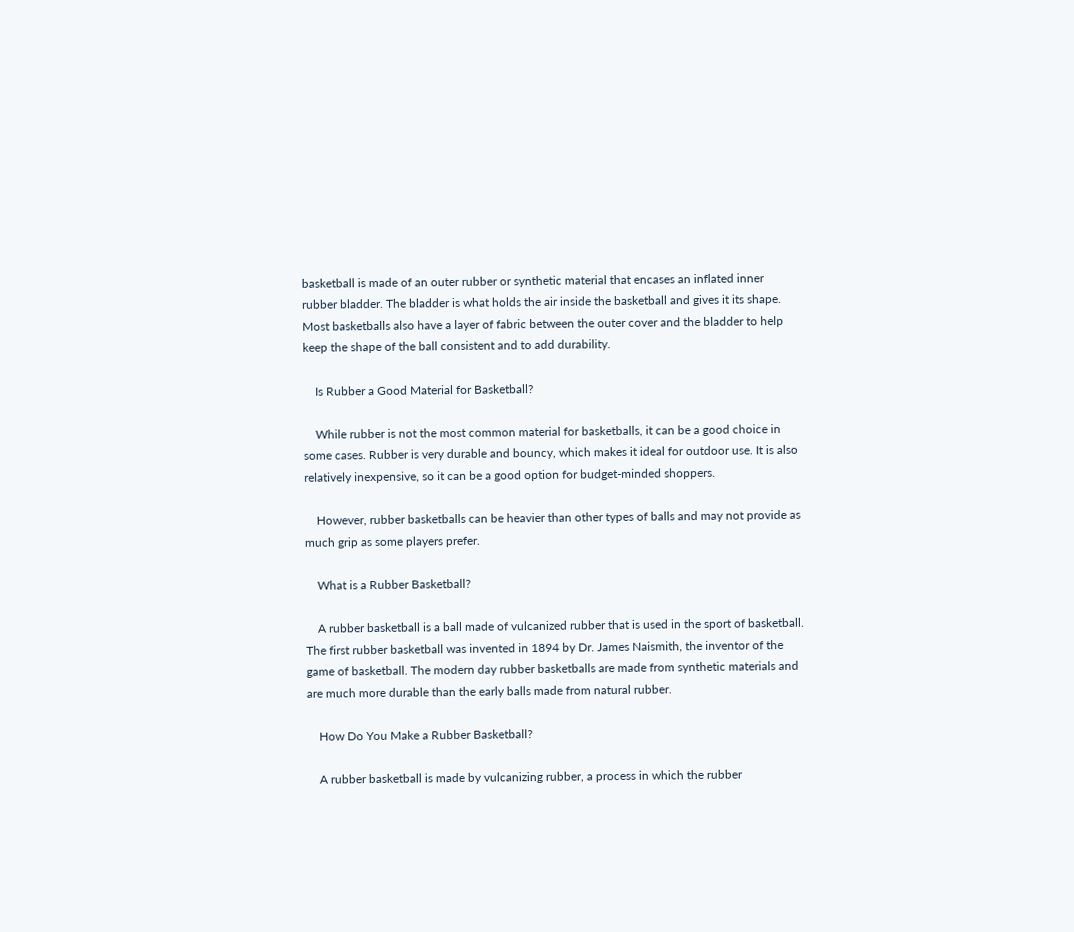basketball is made of an outer rubber or synthetic material that encases an inflated inner rubber bladder. The bladder is what holds the air inside the basketball and gives it its shape. Most basketballs also have a layer of fabric between the outer cover and the bladder to help keep the shape of the ball consistent and to add durability.

    Is Rubber a Good Material for Basketball?

    While rubber is not the most common material for basketballs, it can be a good choice in some cases. Rubber is very durable and bouncy, which makes it ideal for outdoor use. It is also relatively inexpensive, so it can be a good option for budget-minded shoppers.

    However, rubber basketballs can be heavier than other types of balls and may not provide as much grip as some players prefer.

    What is a Rubber Basketball?

    A rubber basketball is a ball made of vulcanized rubber that is used in the sport of basketball. The first rubber basketball was invented in 1894 by Dr. James Naismith, the inventor of the game of basketball. The modern day rubber basketballs are made from synthetic materials and are much more durable than the early balls made from natural rubber.

    How Do You Make a Rubber Basketball?

    A rubber basketball is made by vulcanizing rubber, a process in which the rubber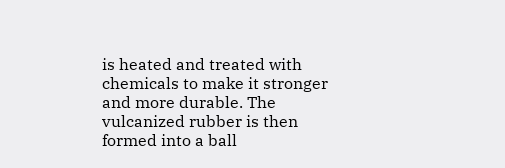is heated and treated with chemicals to make it stronger and more durable. The vulcanized rubber is then formed into a ball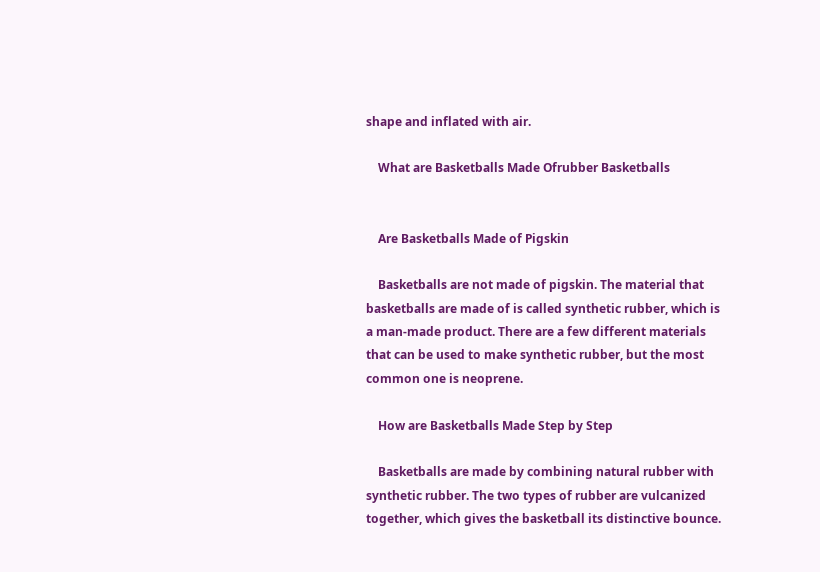shape and inflated with air.

    What are Basketballs Made Ofrubber Basketballs


    Are Basketballs Made of Pigskin

    Basketballs are not made of pigskin. The material that basketballs are made of is called synthetic rubber, which is a man-made product. There are a few different materials that can be used to make synthetic rubber, but the most common one is neoprene.

    How are Basketballs Made Step by Step

    Basketballs are made by combining natural rubber with synthetic rubber. The two types of rubber are vulcanized together, which gives the basketball its distinctive bounce.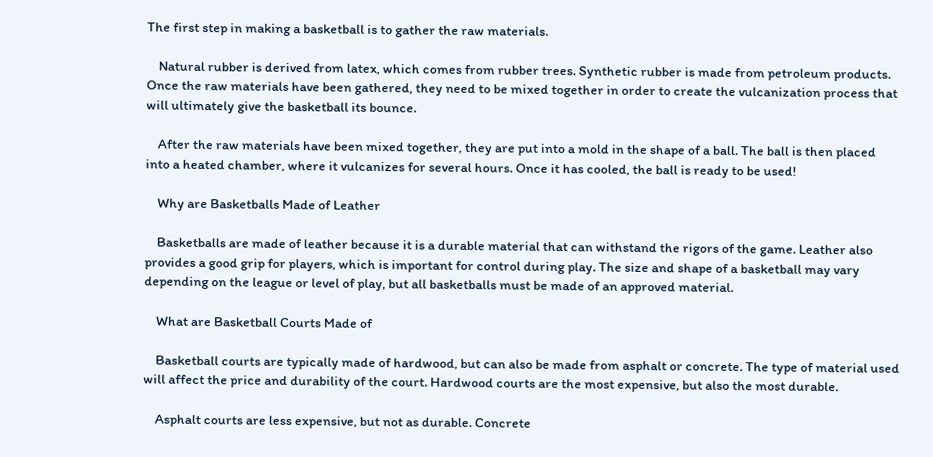The first step in making a basketball is to gather the raw materials.

    Natural rubber is derived from latex, which comes from rubber trees. Synthetic rubber is made from petroleum products. Once the raw materials have been gathered, they need to be mixed together in order to create the vulcanization process that will ultimately give the basketball its bounce.

    After the raw materials have been mixed together, they are put into a mold in the shape of a ball. The ball is then placed into a heated chamber, where it vulcanizes for several hours. Once it has cooled, the ball is ready to be used!

    Why are Basketballs Made of Leather

    Basketballs are made of leather because it is a durable material that can withstand the rigors of the game. Leather also provides a good grip for players, which is important for control during play. The size and shape of a basketball may vary depending on the league or level of play, but all basketballs must be made of an approved material.

    What are Basketball Courts Made of

    Basketball courts are typically made of hardwood, but can also be made from asphalt or concrete. The type of material used will affect the price and durability of the court. Hardwood courts are the most expensive, but also the most durable.

    Asphalt courts are less expensive, but not as durable. Concrete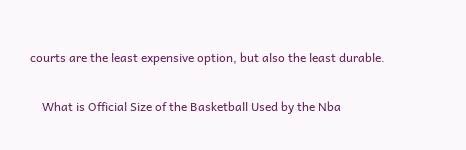courts are the least expensive option, but also the least durable.

    What is Official Size of the Basketball Used by the Nba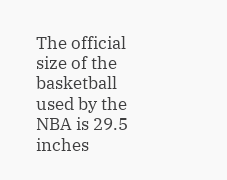The official size of the basketball used by the NBA is 29.5 inches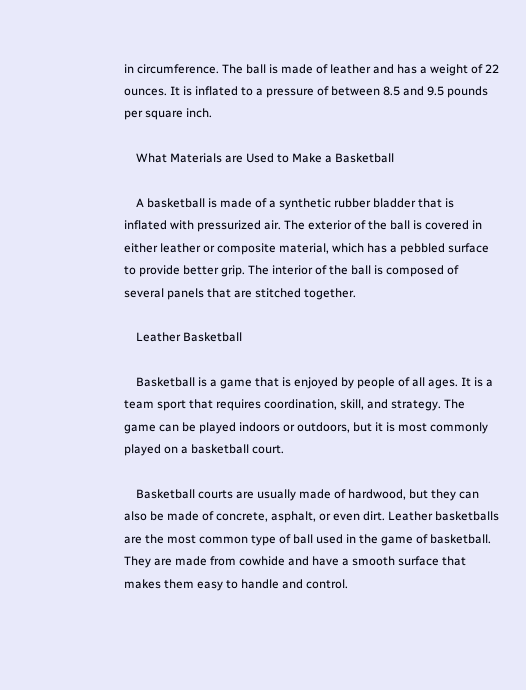in circumference. The ball is made of leather and has a weight of 22 ounces. It is inflated to a pressure of between 8.5 and 9.5 pounds per square inch.

    What Materials are Used to Make a Basketball

    A basketball is made of a synthetic rubber bladder that is inflated with pressurized air. The exterior of the ball is covered in either leather or composite material, which has a pebbled surface to provide better grip. The interior of the ball is composed of several panels that are stitched together.

    Leather Basketball

    Basketball is a game that is enjoyed by people of all ages. It is a team sport that requires coordination, skill, and strategy. The game can be played indoors or outdoors, but it is most commonly played on a basketball court.

    Basketball courts are usually made of hardwood, but they can also be made of concrete, asphalt, or even dirt. Leather basketballs are the most common type of ball used in the game of basketball. They are made from cowhide and have a smooth surface that makes them easy to handle and control.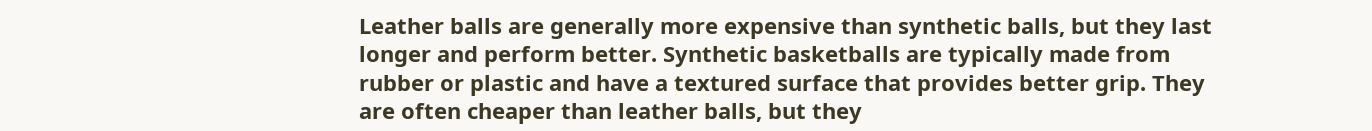Leather balls are generally more expensive than synthetic balls, but they last longer and perform better. Synthetic basketballs are typically made from rubber or plastic and have a textured surface that provides better grip. They are often cheaper than leather balls, but they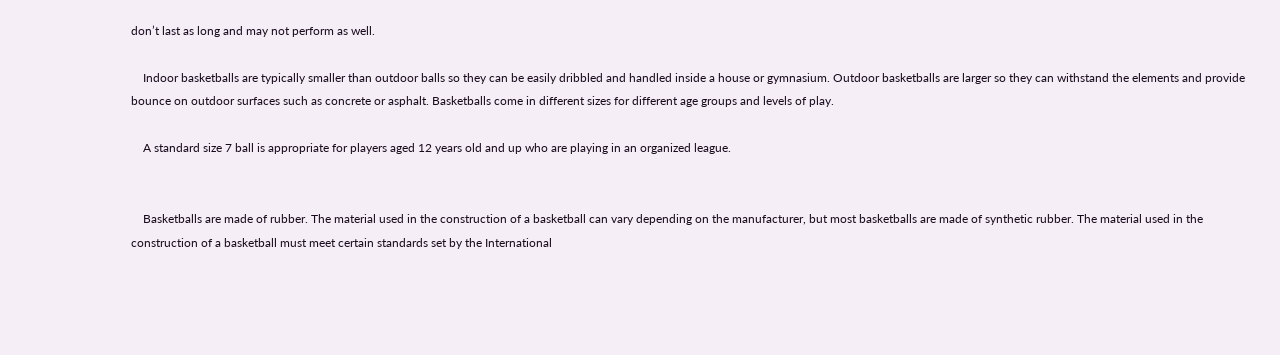don’t last as long and may not perform as well.

    Indoor basketballs are typically smaller than outdoor balls so they can be easily dribbled and handled inside a house or gymnasium. Outdoor basketballs are larger so they can withstand the elements and provide bounce on outdoor surfaces such as concrete or asphalt. Basketballs come in different sizes for different age groups and levels of play.

    A standard size 7 ball is appropriate for players aged 12 years old and up who are playing in an organized league.


    Basketballs are made of rubber. The material used in the construction of a basketball can vary depending on the manufacturer, but most basketballs are made of synthetic rubber. The material used in the construction of a basketball must meet certain standards set by the International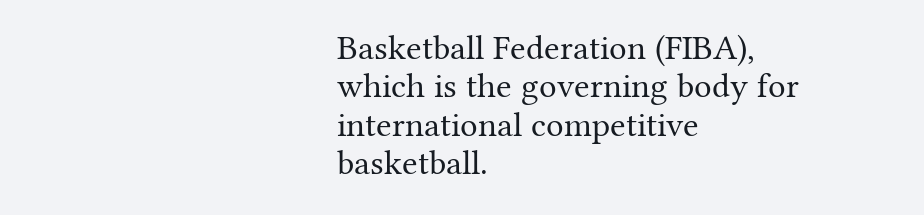Basketball Federation (FIBA), which is the governing body for international competitive basketball.